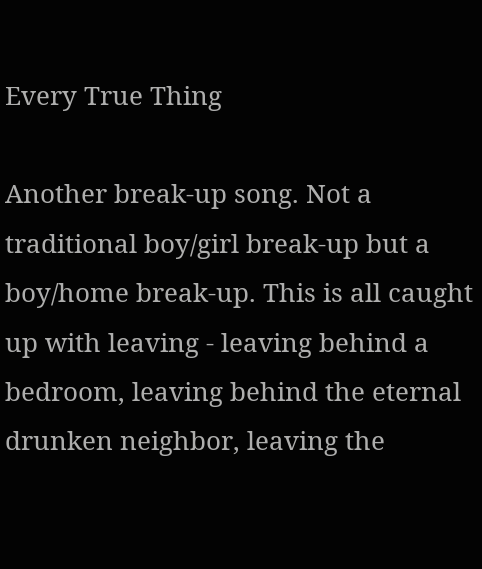Every True Thing

Another break-up song. Not a traditional boy/girl break-up but a boy/home break-up. This is all caught up with leaving - leaving behind a bedroom, leaving behind the eternal drunken neighbor, leaving the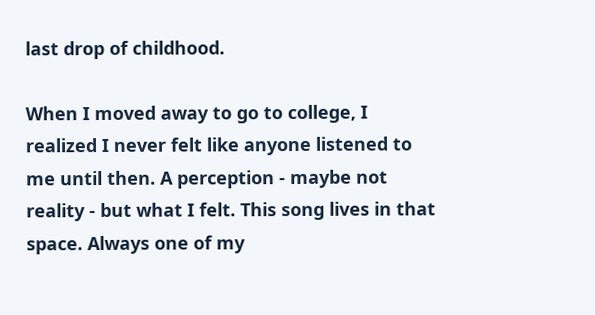last drop of childhood.

When I moved away to go to college, I realized I never felt like anyone listened to me until then. A perception - maybe not reality - but what I felt. This song lives in that space. Always one of my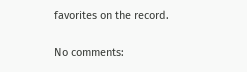favorites on the record.

No comments: